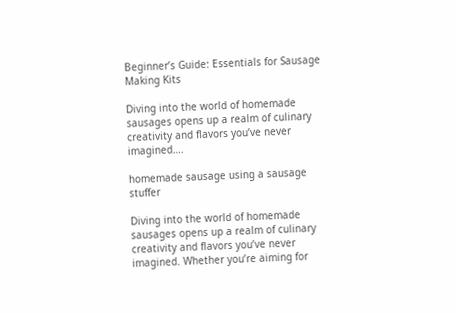Beginner’s Guide: Essentials for Sausage Making Kits

Diving into the world of homemade sausages opens up a realm of culinary creativity and flavors you’ve never imagined….

homemade sausage using a sausage stuffer

Diving into the world of homemade sausages opens up a realm of culinary creativity and flavors you’ve never imagined. Whether you’re aiming for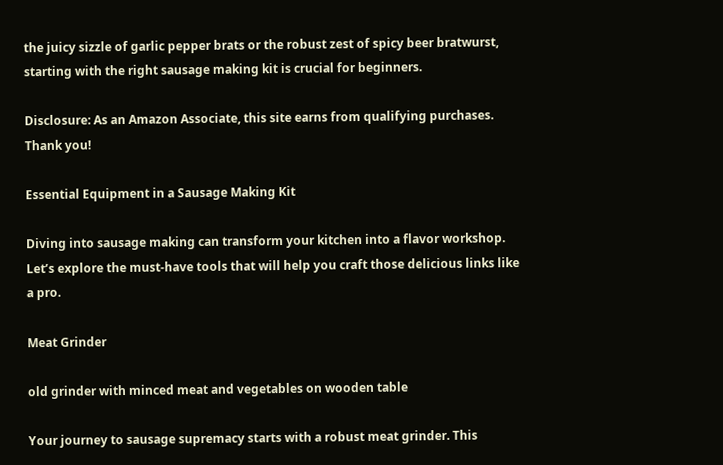the juicy sizzle of garlic pepper brats or the robust zest of spicy beer bratwurst, starting with the right sausage making kit is crucial for beginners.

Disclosure: As an Amazon Associate, this site earns from qualifying purchases. Thank you!

Essential Equipment in a Sausage Making Kit

Diving into sausage making can transform your kitchen into a flavor workshop. Let’s explore the must-have tools that will help you craft those delicious links like a pro.

Meat Grinder

old grinder with minced meat and vegetables on wooden table

Your journey to sausage supremacy starts with a robust meat grinder. This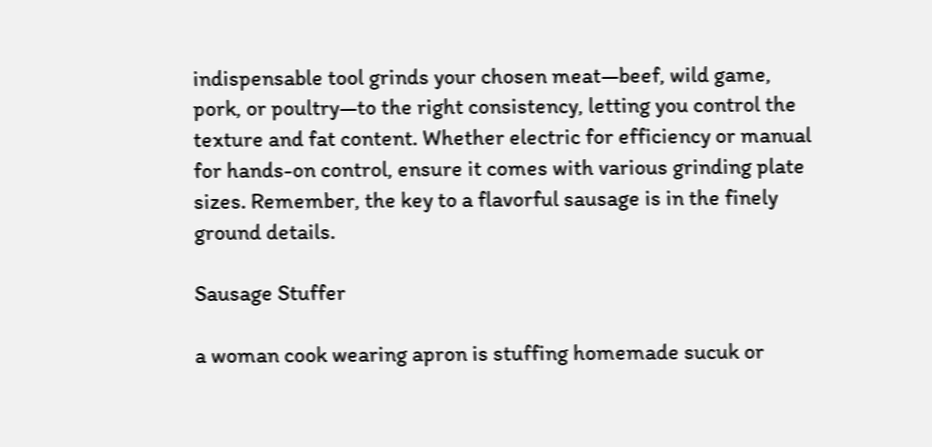indispensable tool grinds your chosen meat—beef, wild game, pork, or poultry—to the right consistency, letting you control the texture and fat content. Whether electric for efficiency or manual for hands-on control, ensure it comes with various grinding plate sizes. Remember, the key to a flavorful sausage is in the finely ground details.

Sausage Stuffer

a woman cook wearing apron is stuffing homemade sucuk or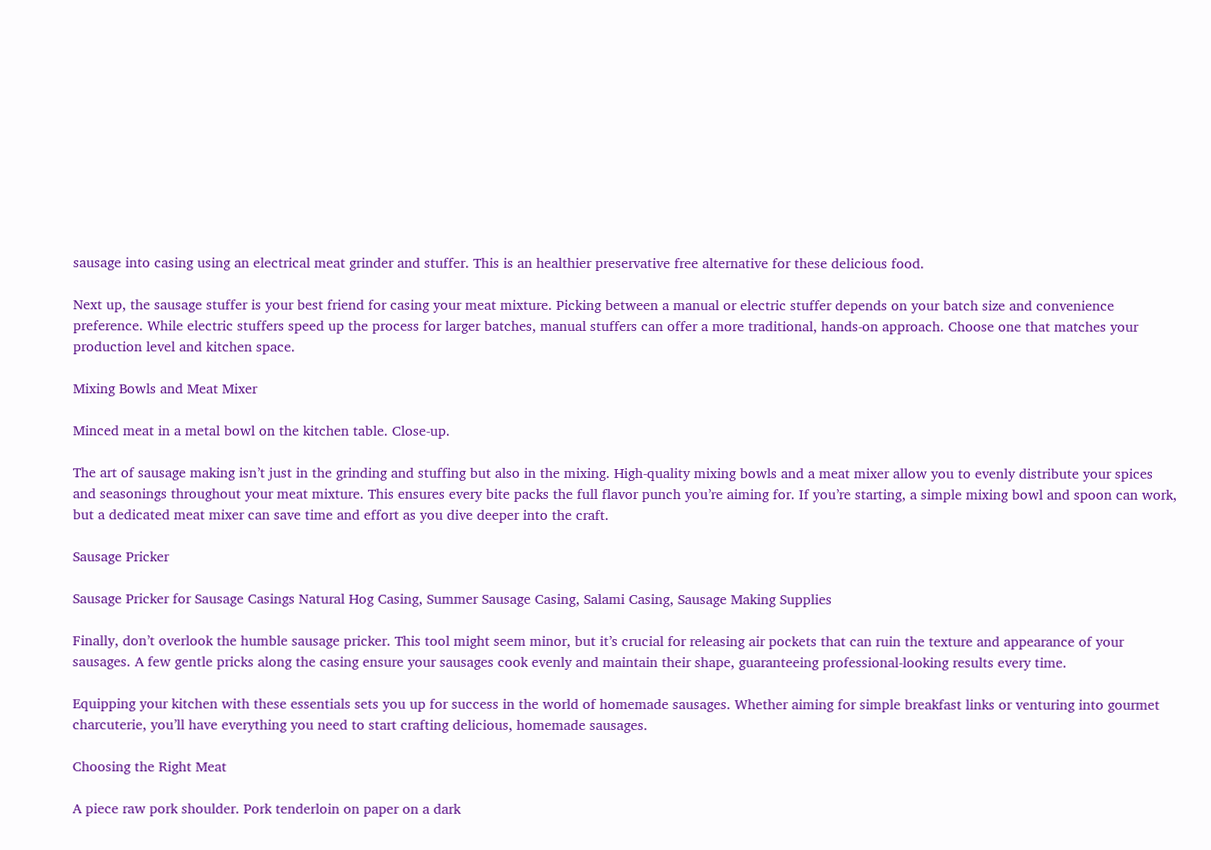sausage into casing using an electrical meat grinder and stuffer. This is an healthier preservative free alternative for these delicious food.

Next up, the sausage stuffer is your best friend for casing your meat mixture. Picking between a manual or electric stuffer depends on your batch size and convenience preference. While electric stuffers speed up the process for larger batches, manual stuffers can offer a more traditional, hands-on approach. Choose one that matches your production level and kitchen space.

Mixing Bowls and Meat Mixer

Minced meat in a metal bowl on the kitchen table. Close-up.

The art of sausage making isn’t just in the grinding and stuffing but also in the mixing. High-quality mixing bowls and a meat mixer allow you to evenly distribute your spices and seasonings throughout your meat mixture. This ensures every bite packs the full flavor punch you’re aiming for. If you’re starting, a simple mixing bowl and spoon can work, but a dedicated meat mixer can save time and effort as you dive deeper into the craft.

Sausage Pricker

Sausage Pricker for Sausage Casings Natural Hog Casing, Summer Sausage Casing, Salami Casing, Sausage Making Supplies

Finally, don’t overlook the humble sausage pricker. This tool might seem minor, but it’s crucial for releasing air pockets that can ruin the texture and appearance of your sausages. A few gentle pricks along the casing ensure your sausages cook evenly and maintain their shape, guaranteeing professional-looking results every time.

Equipping your kitchen with these essentials sets you up for success in the world of homemade sausages. Whether aiming for simple breakfast links or venturing into gourmet charcuterie, you’ll have everything you need to start crafting delicious, homemade sausages.

Choosing the Right Meat

A piece raw pork shoulder. Pork tenderloin on paper on a dark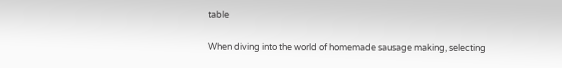table

When diving into the world of homemade sausage making, selecting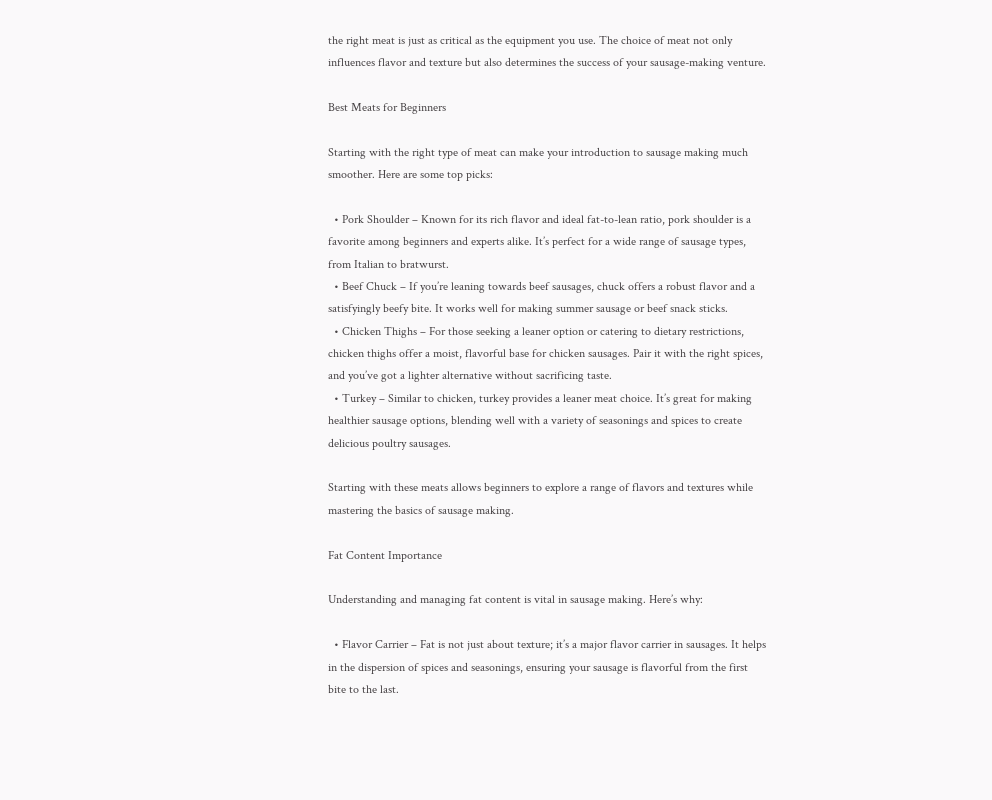the right meat is just as critical as the equipment you use. The choice of meat not only influences flavor and texture but also determines the success of your sausage-making venture.

Best Meats for Beginners

Starting with the right type of meat can make your introduction to sausage making much smoother. Here are some top picks:

  • Pork Shoulder – Known for its rich flavor and ideal fat-to-lean ratio, pork shoulder is a favorite among beginners and experts alike. It’s perfect for a wide range of sausage types, from Italian to bratwurst.
  • Beef Chuck – If you’re leaning towards beef sausages, chuck offers a robust flavor and a satisfyingly beefy bite. It works well for making summer sausage or beef snack sticks.
  • Chicken Thighs – For those seeking a leaner option or catering to dietary restrictions, chicken thighs offer a moist, flavorful base for chicken sausages. Pair it with the right spices, and you’ve got a lighter alternative without sacrificing taste.
  • Turkey – Similar to chicken, turkey provides a leaner meat choice. It’s great for making healthier sausage options, blending well with a variety of seasonings and spices to create delicious poultry sausages.

Starting with these meats allows beginners to explore a range of flavors and textures while mastering the basics of sausage making.

Fat Content Importance

Understanding and managing fat content is vital in sausage making. Here’s why:

  • Flavor Carrier – Fat is not just about texture; it’s a major flavor carrier in sausages. It helps in the dispersion of spices and seasonings, ensuring your sausage is flavorful from the first bite to the last.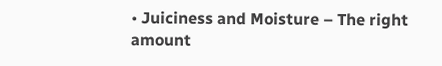• Juiciness and Moisture – The right amount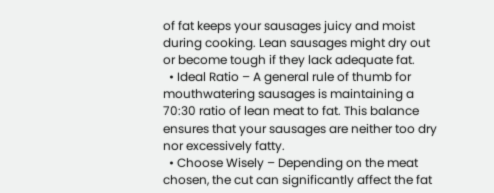of fat keeps your sausages juicy and moist during cooking. Lean sausages might dry out or become tough if they lack adequate fat.
  • Ideal Ratio – A general rule of thumb for mouthwatering sausages is maintaining a 70:30 ratio of lean meat to fat. This balance ensures that your sausages are neither too dry nor excessively fatty.
  • Choose Wisely – Depending on the meat chosen, the cut can significantly affect the fat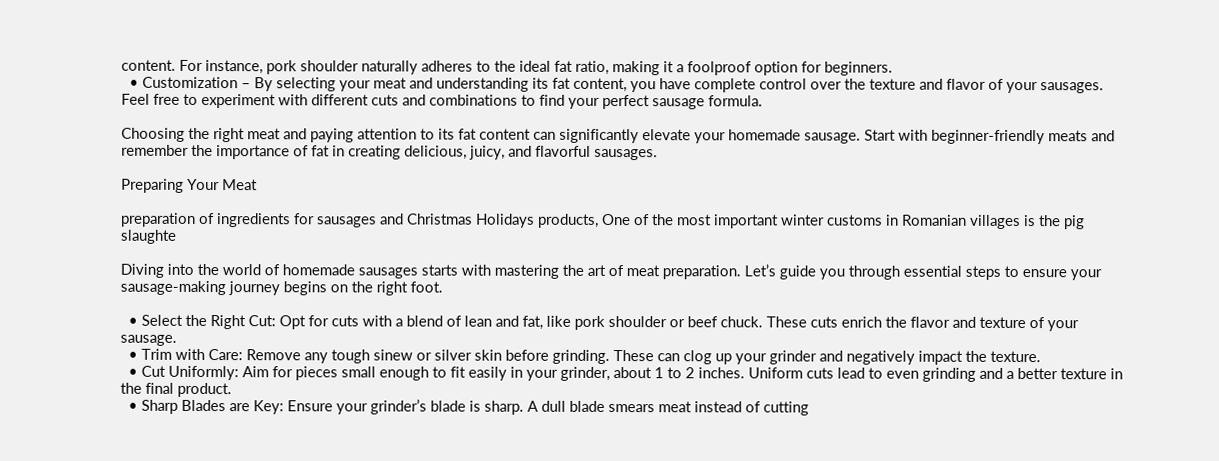content. For instance, pork shoulder naturally adheres to the ideal fat ratio, making it a foolproof option for beginners.
  • Customization – By selecting your meat and understanding its fat content, you have complete control over the texture and flavor of your sausages. Feel free to experiment with different cuts and combinations to find your perfect sausage formula.

Choosing the right meat and paying attention to its fat content can significantly elevate your homemade sausage. Start with beginner-friendly meats and remember the importance of fat in creating delicious, juicy, and flavorful sausages.

Preparing Your Meat

preparation of ingredients for sausages and Christmas Holidays products, One of the most important winter customs in Romanian villages is the pig slaughte

Diving into the world of homemade sausages starts with mastering the art of meat preparation. Let’s guide you through essential steps to ensure your sausage-making journey begins on the right foot.

  • Select the Right Cut: Opt for cuts with a blend of lean and fat, like pork shoulder or beef chuck. These cuts enrich the flavor and texture of your sausage.
  • Trim with Care: Remove any tough sinew or silver skin before grinding. These can clog up your grinder and negatively impact the texture.
  • Cut Uniformly: Aim for pieces small enough to fit easily in your grinder, about 1 to 2 inches. Uniform cuts lead to even grinding and a better texture in the final product.
  • Sharp Blades are Key: Ensure your grinder’s blade is sharp. A dull blade smears meat instead of cutting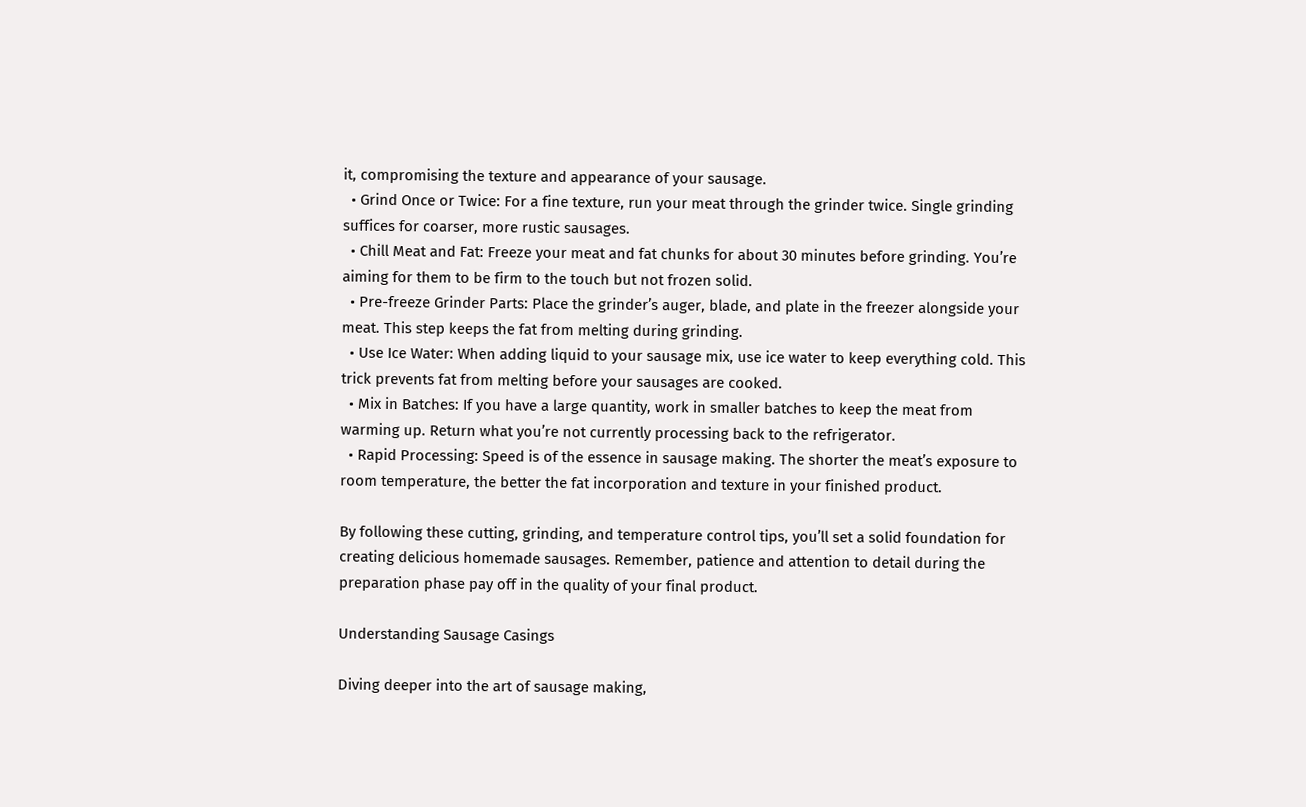it, compromising the texture and appearance of your sausage.
  • Grind Once or Twice: For a fine texture, run your meat through the grinder twice. Single grinding suffices for coarser, more rustic sausages.
  • Chill Meat and Fat: Freeze your meat and fat chunks for about 30 minutes before grinding. You’re aiming for them to be firm to the touch but not frozen solid.
  • Pre-freeze Grinder Parts: Place the grinder’s auger, blade, and plate in the freezer alongside your meat. This step keeps the fat from melting during grinding.
  • Use Ice Water: When adding liquid to your sausage mix, use ice water to keep everything cold. This trick prevents fat from melting before your sausages are cooked.
  • Mix in Batches: If you have a large quantity, work in smaller batches to keep the meat from warming up. Return what you’re not currently processing back to the refrigerator.
  • Rapid Processing: Speed is of the essence in sausage making. The shorter the meat’s exposure to room temperature, the better the fat incorporation and texture in your finished product.

By following these cutting, grinding, and temperature control tips, you’ll set a solid foundation for creating delicious homemade sausages. Remember, patience and attention to detail during the preparation phase pay off in the quality of your final product.

Understanding Sausage Casings

Diving deeper into the art of sausage making,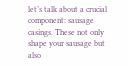let’s talk about a crucial component: sausage casings. These not only shape your sausage but also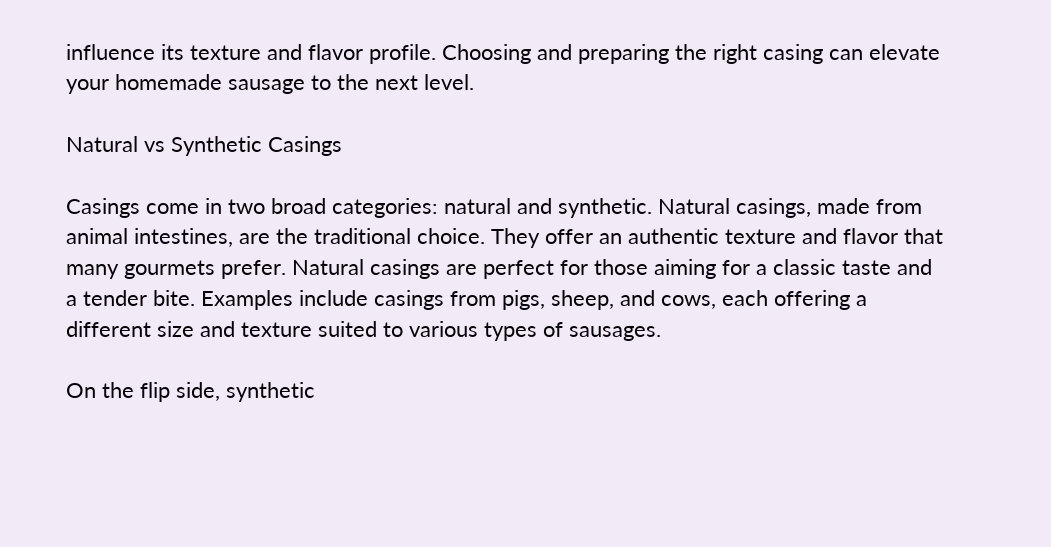influence its texture and flavor profile. Choosing and preparing the right casing can elevate your homemade sausage to the next level.

Natural vs Synthetic Casings

Casings come in two broad categories: natural and synthetic. Natural casings, made from animal intestines, are the traditional choice. They offer an authentic texture and flavor that many gourmets prefer. Natural casings are perfect for those aiming for a classic taste and a tender bite. Examples include casings from pigs, sheep, and cows, each offering a different size and texture suited to various types of sausages.

On the flip side, synthetic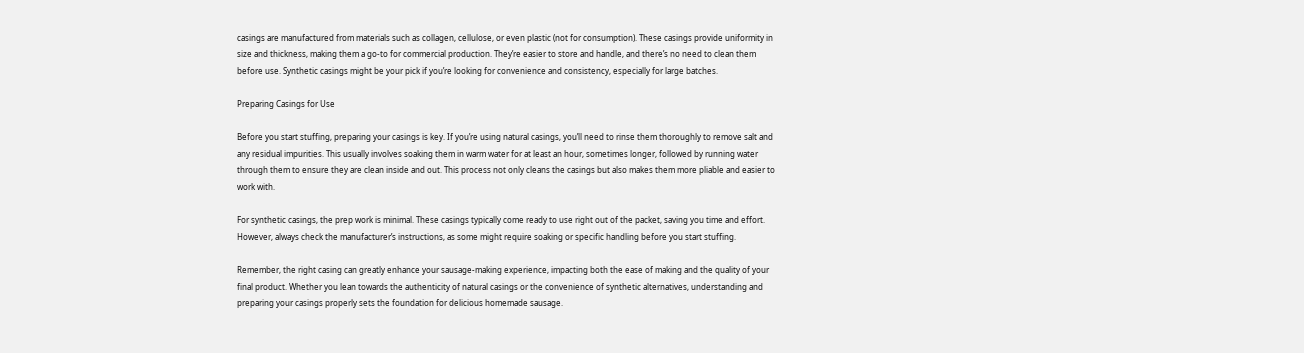casings are manufactured from materials such as collagen, cellulose, or even plastic (not for consumption). These casings provide uniformity in size and thickness, making them a go-to for commercial production. They’re easier to store and handle, and there’s no need to clean them before use. Synthetic casings might be your pick if you’re looking for convenience and consistency, especially for large batches.

Preparing Casings for Use

Before you start stuffing, preparing your casings is key. If you’re using natural casings, you’ll need to rinse them thoroughly to remove salt and any residual impurities. This usually involves soaking them in warm water for at least an hour, sometimes longer, followed by running water through them to ensure they are clean inside and out. This process not only cleans the casings but also makes them more pliable and easier to work with.

For synthetic casings, the prep work is minimal. These casings typically come ready to use right out of the packet, saving you time and effort. However, always check the manufacturer’s instructions, as some might require soaking or specific handling before you start stuffing.

Remember, the right casing can greatly enhance your sausage-making experience, impacting both the ease of making and the quality of your final product. Whether you lean towards the authenticity of natural casings or the convenience of synthetic alternatives, understanding and preparing your casings properly sets the foundation for delicious homemade sausage.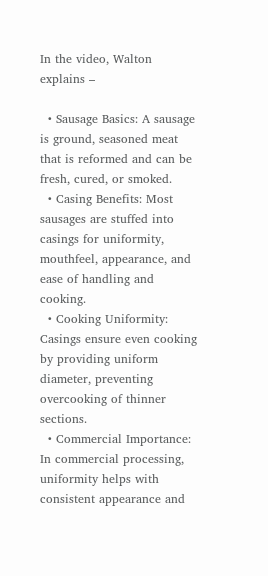In the video, Walton explains –

  • Sausage Basics: A sausage is ground, seasoned meat that is reformed and can be fresh, cured, or smoked.
  • Casing Benefits: Most sausages are stuffed into casings for uniformity, mouthfeel, appearance, and ease of handling and cooking.
  • Cooking Uniformity: Casings ensure even cooking by providing uniform diameter, preventing overcooking of thinner sections.
  • Commercial Importance: In commercial processing, uniformity helps with consistent appearance and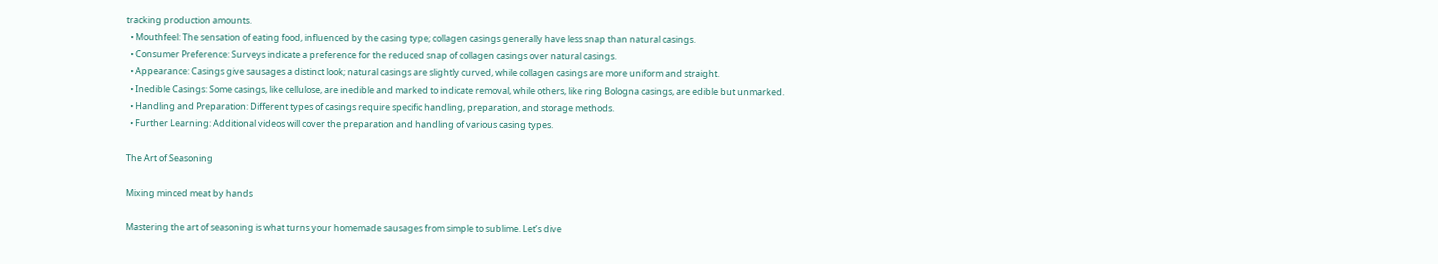tracking production amounts.
  • Mouthfeel: The sensation of eating food, influenced by the casing type; collagen casings generally have less snap than natural casings.
  • Consumer Preference: Surveys indicate a preference for the reduced snap of collagen casings over natural casings.
  • Appearance: Casings give sausages a distinct look; natural casings are slightly curved, while collagen casings are more uniform and straight.
  • Inedible Casings: Some casings, like cellulose, are inedible and marked to indicate removal, while others, like ring Bologna casings, are edible but unmarked.
  • Handling and Preparation: Different types of casings require specific handling, preparation, and storage methods.
  • Further Learning: Additional videos will cover the preparation and handling of various casing types.

The Art of Seasoning

Mixing minced meat by hands

Mastering the art of seasoning is what turns your homemade sausages from simple to sublime. Let’s dive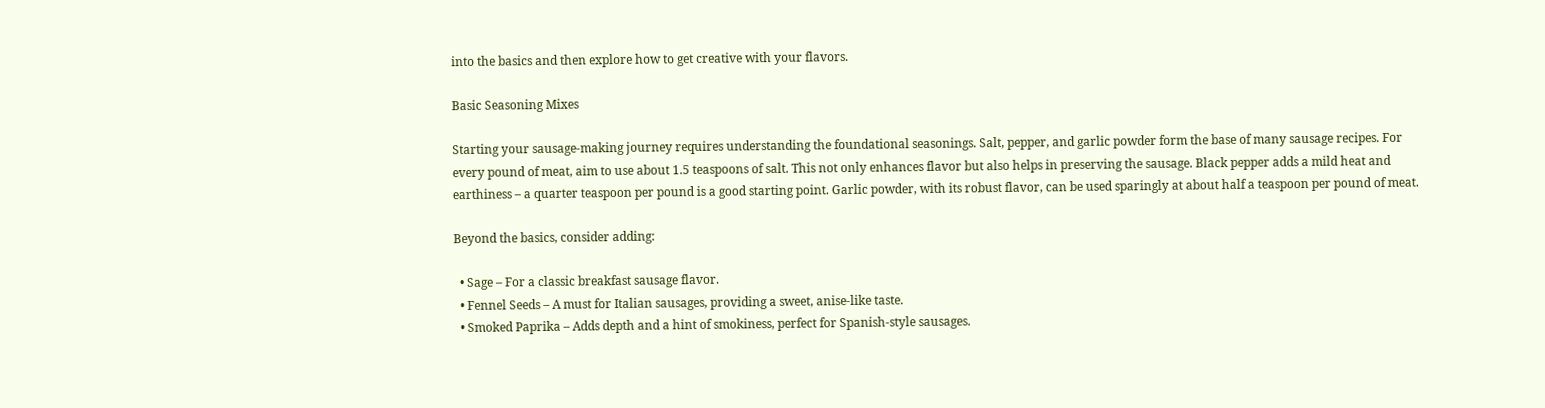into the basics and then explore how to get creative with your flavors.

Basic Seasoning Mixes

Starting your sausage-making journey requires understanding the foundational seasonings. Salt, pepper, and garlic powder form the base of many sausage recipes. For every pound of meat, aim to use about 1.5 teaspoons of salt. This not only enhances flavor but also helps in preserving the sausage. Black pepper adds a mild heat and earthiness – a quarter teaspoon per pound is a good starting point. Garlic powder, with its robust flavor, can be used sparingly at about half a teaspoon per pound of meat.

Beyond the basics, consider adding:

  • Sage – For a classic breakfast sausage flavor.
  • Fennel Seeds – A must for Italian sausages, providing a sweet, anise-like taste.
  • Smoked Paprika – Adds depth and a hint of smokiness, perfect for Spanish-style sausages.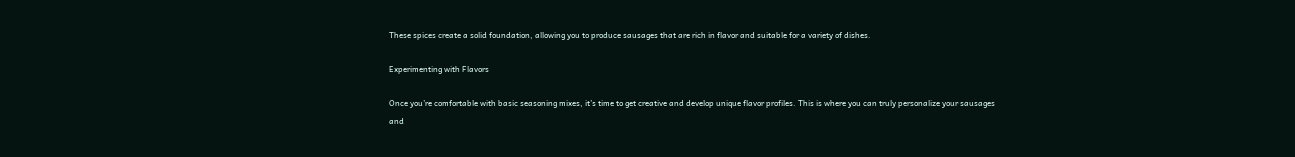These spices create a solid foundation, allowing you to produce sausages that are rich in flavor and suitable for a variety of dishes.

Experimenting with Flavors

Once you’re comfortable with basic seasoning mixes, it’s time to get creative and develop unique flavor profiles. This is where you can truly personalize your sausages and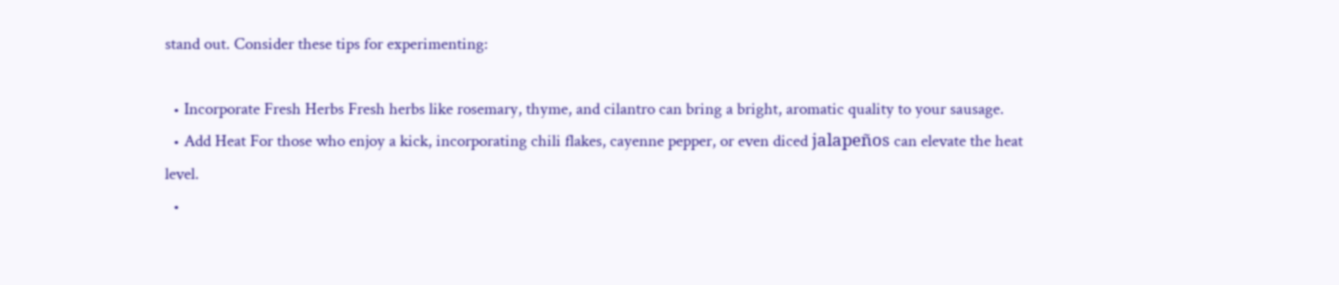stand out. Consider these tips for experimenting:

  • Incorporate Fresh Herbs Fresh herbs like rosemary, thyme, and cilantro can bring a bright, aromatic quality to your sausage.
  • Add Heat For those who enjoy a kick, incorporating chili flakes, cayenne pepper, or even diced jalapeños can elevate the heat level.
  •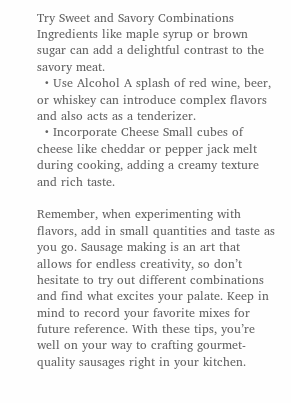Try Sweet and Savory Combinations Ingredients like maple syrup or brown sugar can add a delightful contrast to the savory meat.
  • Use Alcohol A splash of red wine, beer, or whiskey can introduce complex flavors and also acts as a tenderizer.
  • Incorporate Cheese Small cubes of cheese like cheddar or pepper jack melt during cooking, adding a creamy texture and rich taste.

Remember, when experimenting with flavors, add in small quantities and taste as you go. Sausage making is an art that allows for endless creativity, so don’t hesitate to try out different combinations and find what excites your palate. Keep in mind to record your favorite mixes for future reference. With these tips, you’re well on your way to crafting gourmet-quality sausages right in your kitchen.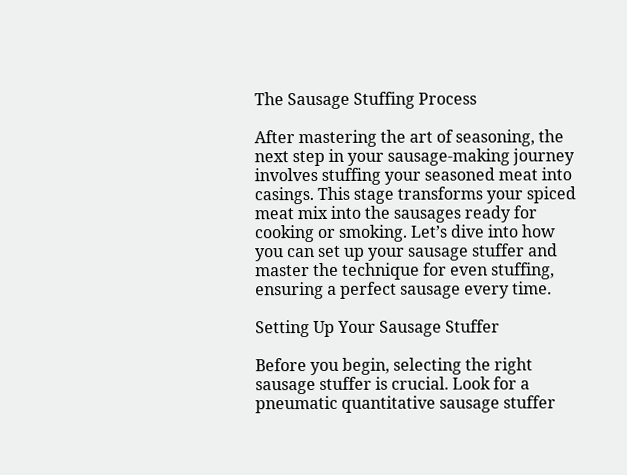The Sausage Stuffing Process

After mastering the art of seasoning, the next step in your sausage-making journey involves stuffing your seasoned meat into casings. This stage transforms your spiced meat mix into the sausages ready for cooking or smoking. Let’s dive into how you can set up your sausage stuffer and master the technique for even stuffing, ensuring a perfect sausage every time.

Setting Up Your Sausage Stuffer

Before you begin, selecting the right sausage stuffer is crucial. Look for a pneumatic quantitative sausage stuffer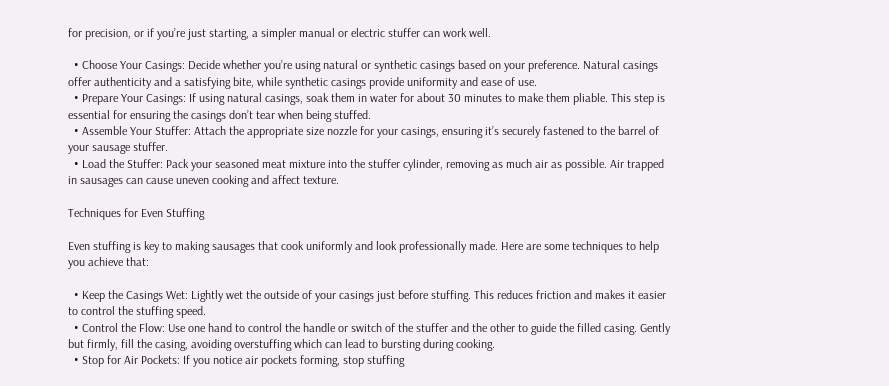for precision, or if you’re just starting, a simpler manual or electric stuffer can work well.

  • Choose Your Casings: Decide whether you’re using natural or synthetic casings based on your preference. Natural casings offer authenticity and a satisfying bite, while synthetic casings provide uniformity and ease of use.
  • Prepare Your Casings: If using natural casings, soak them in water for about 30 minutes to make them pliable. This step is essential for ensuring the casings don’t tear when being stuffed.
  • Assemble Your Stuffer: Attach the appropriate size nozzle for your casings, ensuring it’s securely fastened to the barrel of your sausage stuffer.
  • Load the Stuffer: Pack your seasoned meat mixture into the stuffer cylinder, removing as much air as possible. Air trapped in sausages can cause uneven cooking and affect texture.

Techniques for Even Stuffing

Even stuffing is key to making sausages that cook uniformly and look professionally made. Here are some techniques to help you achieve that:

  • Keep the Casings Wet: Lightly wet the outside of your casings just before stuffing. This reduces friction and makes it easier to control the stuffing speed.
  • Control the Flow: Use one hand to control the handle or switch of the stuffer and the other to guide the filled casing. Gently but firmly, fill the casing, avoiding overstuffing which can lead to bursting during cooking.
  • Stop for Air Pockets: If you notice air pockets forming, stop stuffing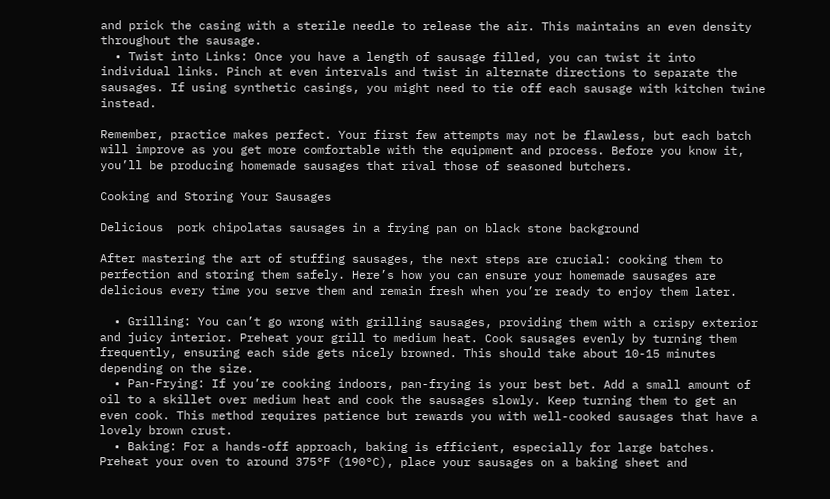and prick the casing with a sterile needle to release the air. This maintains an even density throughout the sausage.
  • Twist into Links: Once you have a length of sausage filled, you can twist it into individual links. Pinch at even intervals and twist in alternate directions to separate the sausages. If using synthetic casings, you might need to tie off each sausage with kitchen twine instead.

Remember, practice makes perfect. Your first few attempts may not be flawless, but each batch will improve as you get more comfortable with the equipment and process. Before you know it, you’ll be producing homemade sausages that rival those of seasoned butchers.

Cooking and Storing Your Sausages

Delicious  pork chipolatas sausages in a frying pan on black stone background

After mastering the art of stuffing sausages, the next steps are crucial: cooking them to perfection and storing them safely. Here’s how you can ensure your homemade sausages are delicious every time you serve them and remain fresh when you’re ready to enjoy them later.

  • Grilling: You can’t go wrong with grilling sausages, providing them with a crispy exterior and juicy interior. Preheat your grill to medium heat. Cook sausages evenly by turning them frequently, ensuring each side gets nicely browned. This should take about 10-15 minutes depending on the size.
  • Pan-Frying: If you’re cooking indoors, pan-frying is your best bet. Add a small amount of oil to a skillet over medium heat and cook the sausages slowly. Keep turning them to get an even cook. This method requires patience but rewards you with well-cooked sausages that have a lovely brown crust.
  • Baking: For a hands-off approach, baking is efficient, especially for large batches. Preheat your oven to around 375°F (190°C), place your sausages on a baking sheet and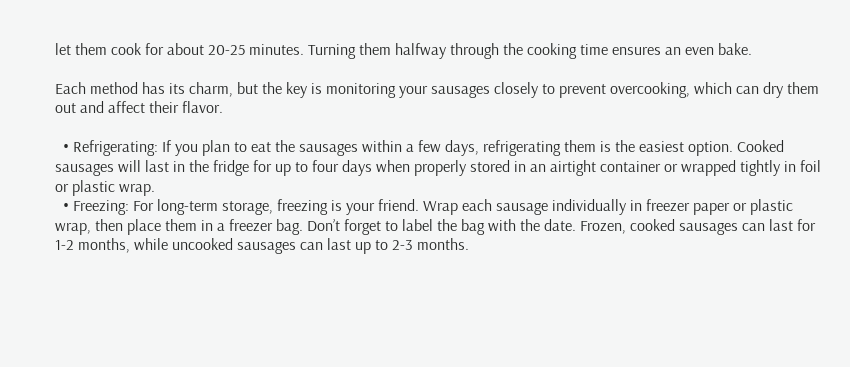let them cook for about 20-25 minutes. Turning them halfway through the cooking time ensures an even bake.

Each method has its charm, but the key is monitoring your sausages closely to prevent overcooking, which can dry them out and affect their flavor.

  • Refrigerating: If you plan to eat the sausages within a few days, refrigerating them is the easiest option. Cooked sausages will last in the fridge for up to four days when properly stored in an airtight container or wrapped tightly in foil or plastic wrap.
  • Freezing: For long-term storage, freezing is your friend. Wrap each sausage individually in freezer paper or plastic wrap, then place them in a freezer bag. Don’t forget to label the bag with the date. Frozen, cooked sausages can last for 1-2 months, while uncooked sausages can last up to 2-3 months.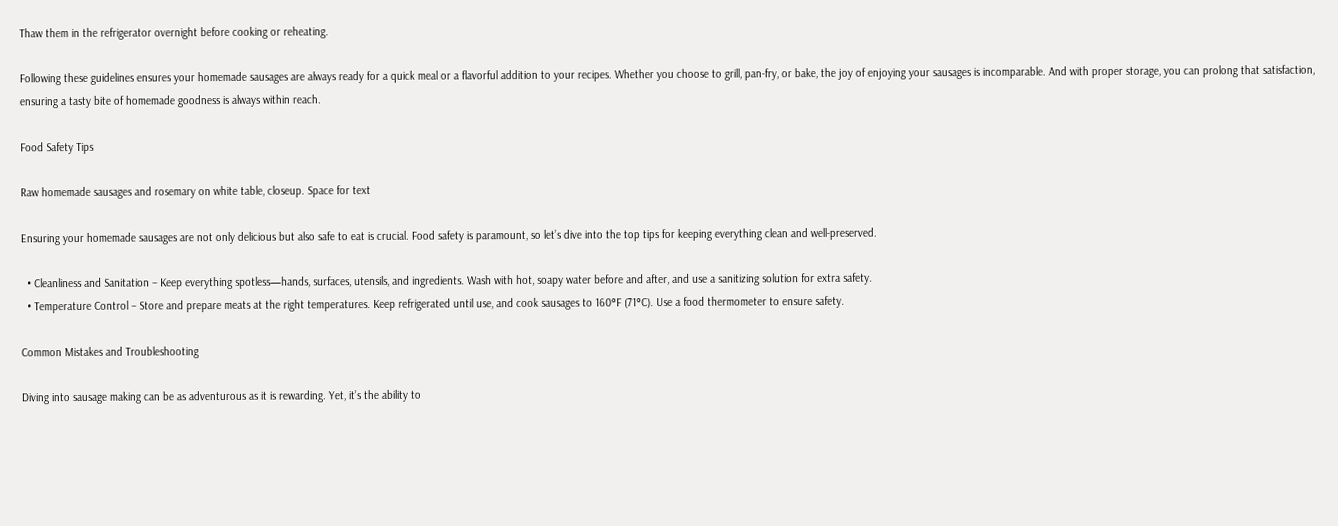Thaw them in the refrigerator overnight before cooking or reheating.

Following these guidelines ensures your homemade sausages are always ready for a quick meal or a flavorful addition to your recipes. Whether you choose to grill, pan-fry, or bake, the joy of enjoying your sausages is incomparable. And with proper storage, you can prolong that satisfaction, ensuring a tasty bite of homemade goodness is always within reach.

Food Safety Tips

Raw homemade sausages and rosemary on white table, closeup. Space for text

Ensuring your homemade sausages are not only delicious but also safe to eat is crucial. Food safety is paramount, so let’s dive into the top tips for keeping everything clean and well-preserved.

  • Cleanliness and Sanitation – Keep everything spotless—hands, surfaces, utensils, and ingredients. Wash with hot, soapy water before and after, and use a sanitizing solution for extra safety.
  • Temperature Control – Store and prepare meats at the right temperatures. Keep refrigerated until use, and cook sausages to 160°F (71°C). Use a food thermometer to ensure safety.

Common Mistakes and Troubleshooting

Diving into sausage making can be as adventurous as it is rewarding. Yet, it’s the ability to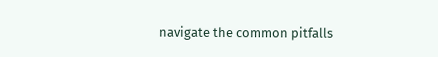navigate the common pitfalls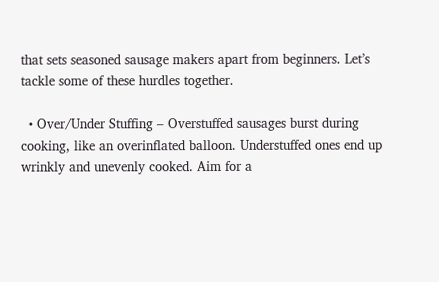that sets seasoned sausage makers apart from beginners. Let’s tackle some of these hurdles together.

  • Over/Under Stuffing – Overstuffed sausages burst during cooking, like an overinflated balloon. Understuffed ones end up wrinkly and unevenly cooked. Aim for a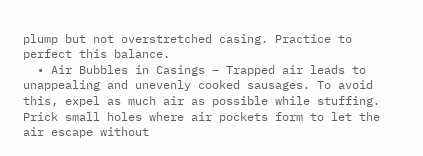plump but not overstretched casing. Practice to perfect this balance.
  • Air Bubbles in Casings – Trapped air leads to unappealing and unevenly cooked sausages. To avoid this, expel as much air as possible while stuffing. Prick small holes where air pockets form to let the air escape without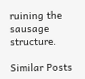ruining the sausage structure.

Similar Posts